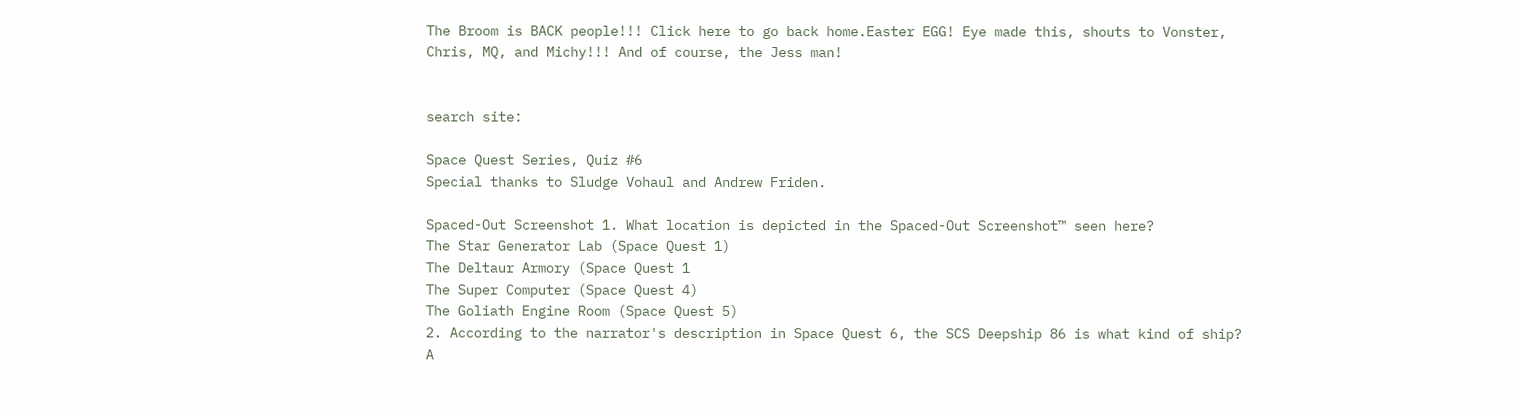The Broom is BACK people!!! Click here to go back home.Easter EGG! Eye made this, shouts to Vonster, Chris, MQ, and Michy!!! And of course, the Jess man!


search site:

Space Quest Series, Quiz #6
Special thanks to Sludge Vohaul and Andrew Friden.

Spaced-Out Screenshot 1. What location is depicted in the Spaced-Out Screenshot™ seen here?
The Star Generator Lab (Space Quest 1)
The Deltaur Armory (Space Quest 1
The Super Computer (Space Quest 4)
The Goliath Engine Room (Space Quest 5)
2. According to the narrator's description in Space Quest 6, the SCS Deepship 86 is what kind of ship?
A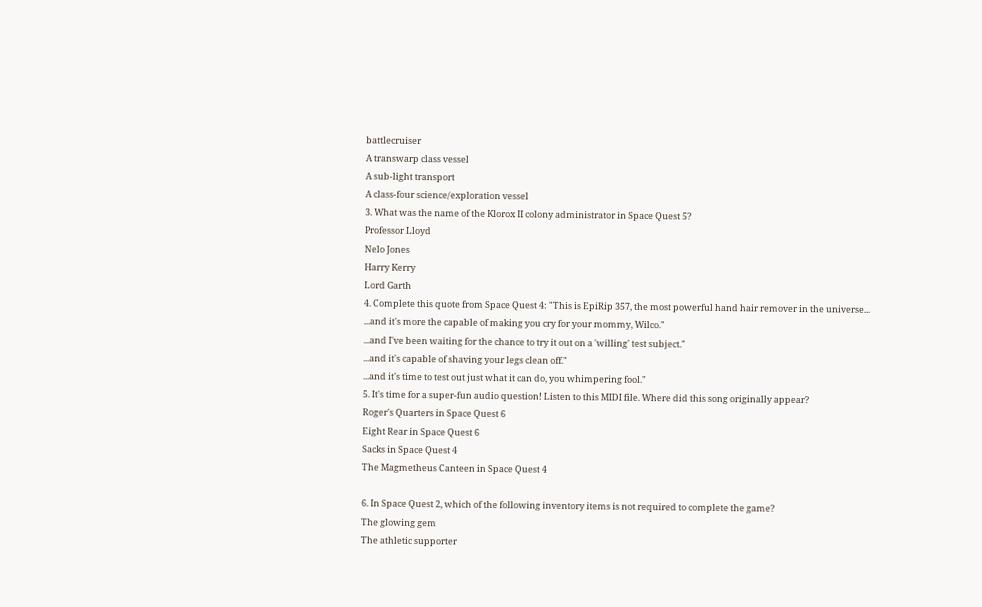battlecruiser
A transwarp class vessel
A sub-light transport
A class-four science/exploration vessel
3. What was the name of the Klorox II colony administrator in Space Quest 5?
Professor Lloyd
Nelo Jones
Harry Kerry
Lord Garth
4. Complete this quote from Space Quest 4: "This is EpiRip 357, the most powerful hand hair remover in the universe...
...and it's more the capable of making you cry for your mommy, Wilco."
...and I've been waiting for the chance to try it out on a 'willing' test subject."
...and it's capable of shaving your legs clean off."
...and it's time to test out just what it can do, you whimpering fool."
5. It's time for a super-fun audio question! Listen to this MIDI file. Where did this song originally appear?
Roger's Quarters in Space Quest 6
Eight Rear in Space Quest 6
Sacks in Space Quest 4
The Magmetheus Canteen in Space Quest 4

6. In Space Quest 2, which of the following inventory items is not required to complete the game?
The glowing gem
The athletic supporter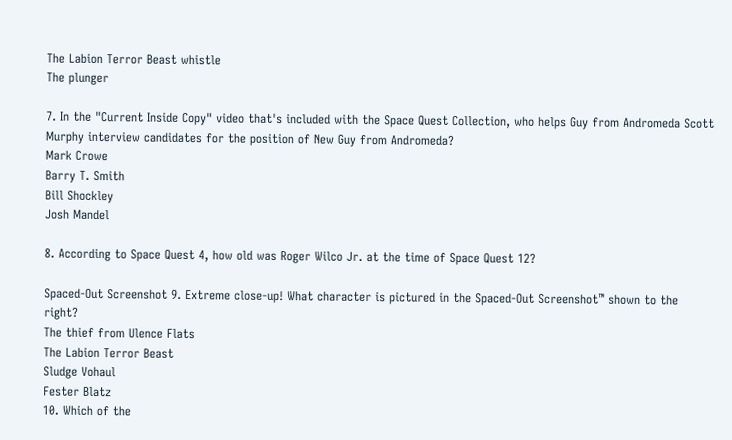The Labion Terror Beast whistle
The plunger

7. In the "Current Inside Copy" video that's included with the Space Quest Collection, who helps Guy from Andromeda Scott Murphy interview candidates for the position of New Guy from Andromeda?
Mark Crowe
Barry T. Smith
Bill Shockley
Josh Mandel

8. According to Space Quest 4, how old was Roger Wilco Jr. at the time of Space Quest 12?

Spaced-Out Screenshot 9. Extreme close-up! What character is pictured in the Spaced-Out Screenshot™ shown to the right?
The thief from Ulence Flats
The Labion Terror Beast
Sludge Vohaul
Fester Blatz
10. Which of the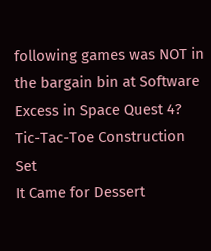following games was NOT in the bargain bin at Software Excess in Space Quest 4?
Tic-Tac-Toe Construction Set
It Came for Dessert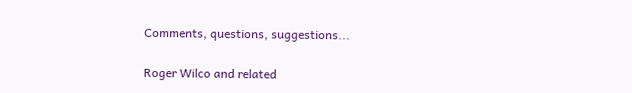Comments, questions, suggestions...

Roger Wilco and related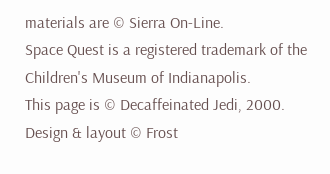materials are © Sierra On-Line.
Space Quest is a registered trademark of the Children's Museum of Indianapolis.
This page is © Decaffeinated Jedi, 2000. Design & layout © Frost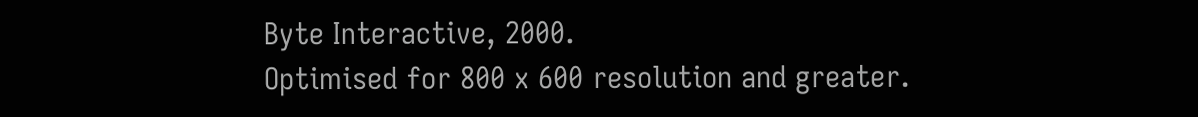Byte Interactive, 2000.
Optimised for 800 x 600 resolution and greater.